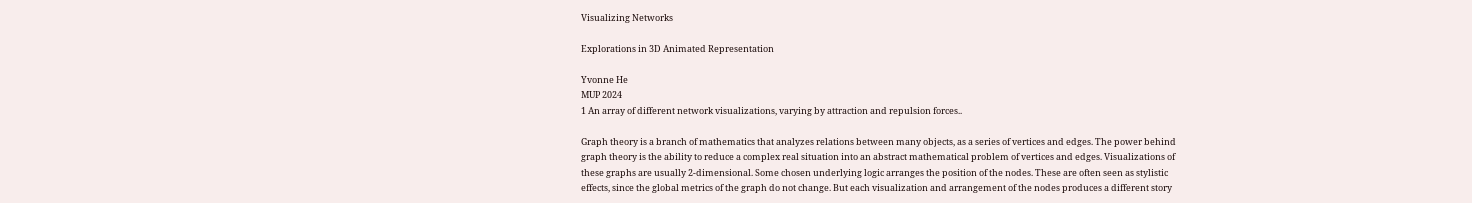Visualizing Networks

Explorations in 3D Animated Representation

Yvonne He
MUP 2024
1 An array of different network visualizations, varying by attraction and repulsion forces..

Graph theory is a branch of mathematics that analyzes relations between many objects, as a series of vertices and edges. The power behind graph theory is the ability to reduce a complex real situation into an abstract mathematical problem of vertices and edges. Visualizations of these graphs are usually 2-dimensional. Some chosen underlying logic arranges the position of the nodes. These are often seen as stylistic effects, since the global metrics of the graph do not change. But each visualization and arrangement of the nodes produces a different story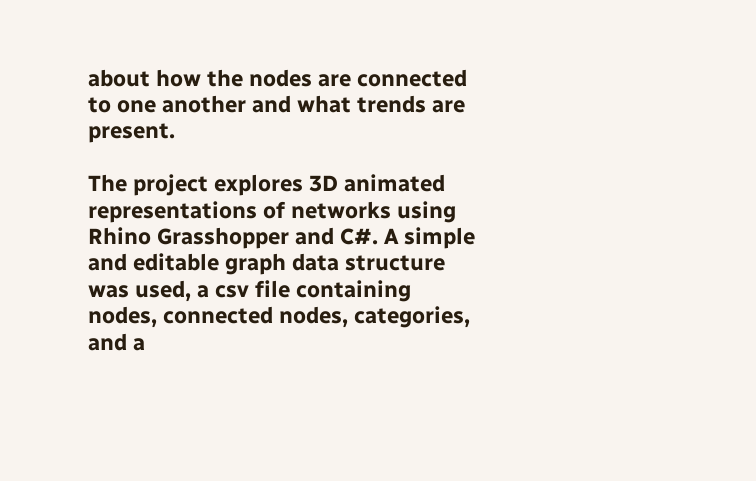about how the nodes are connected to one another and what trends are present.

The project explores 3D animated representations of networks using Rhino Grasshopper and C#. A simple and editable graph data structure was used, a csv file containing nodes, connected nodes, categories, and a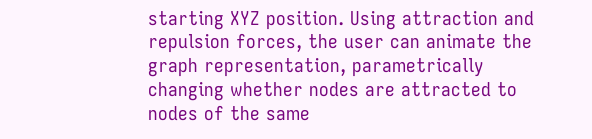starting XYZ position. Using attraction and repulsion forces, the user can animate the graph representation, parametrically changing whether nodes are attracted to nodes of the same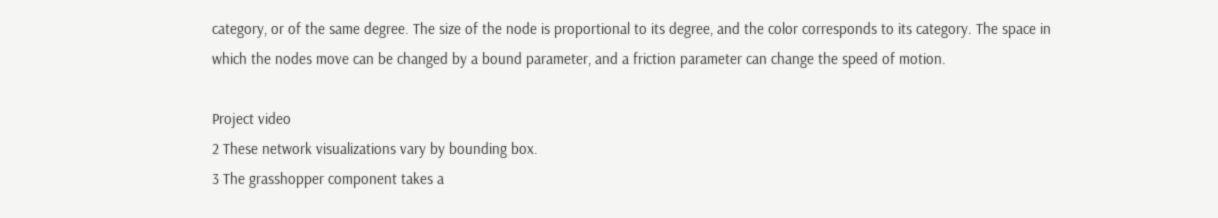category, or of the same degree. The size of the node is proportional to its degree, and the color corresponds to its category. The space in which the nodes move can be changed by a bound parameter, and a friction parameter can change the speed of motion.

Project video
2 These network visualizations vary by bounding box.
3 The grasshopper component takes a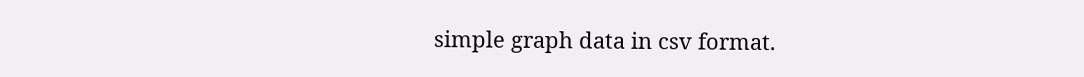simple graph data in csv format.